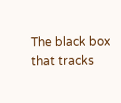The black box that tracks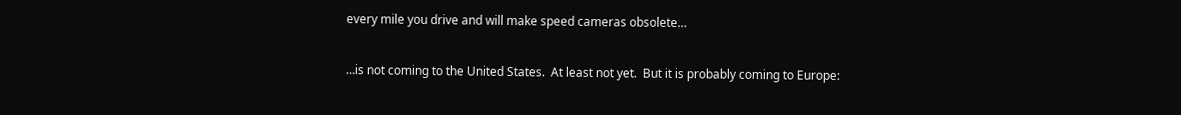every mile you drive and will make speed cameras obsolete…

…is not coming to the United States.  At least not yet.  But it is probably coming to Europe: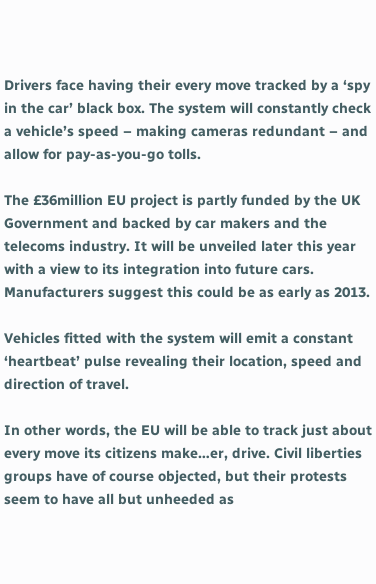Drivers face having their every move tracked by a ‘spy in the car’ black box. The system will constantly check a vehicle’s speed – making cameras redundant – and allow for pay-as-you-go tolls.

The £36million EU project is partly funded by the UK Government and backed by car makers and the telecoms industry. It will be unveiled later this year with a view to its integration into future cars. Manufacturers suggest this could be as early as 2013.

Vehicles fitted with the system will emit a constant ‘heartbeat’ pulse revealing their location, speed and direction of travel.

In other words, the EU will be able to track just about every move its citizens make…er, drive. Civil liberties groups have of course objected, but their protests seem to have all but unheeded as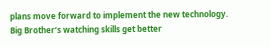plans move forward to implement the new technology. Big Brother’s watching skills get better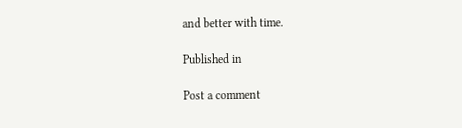and better with time.

Published in

Post a comment